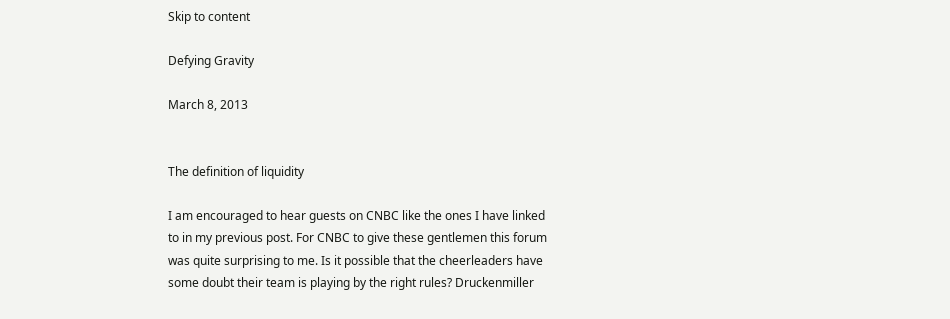Skip to content

Defying Gravity

March 8, 2013


The definition of liquidity

I am encouraged to hear guests on CNBC like the ones I have linked to in my previous post. For CNBC to give these gentlemen this forum was quite surprising to me. Is it possible that the cheerleaders have some doubt their team is playing by the right rules? Druckenmiller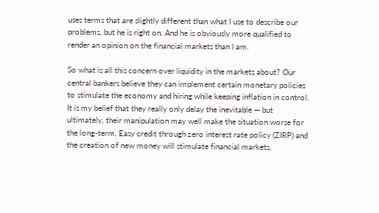uses terms that are slightly different than what I use to describe our problems, but he is right on. And he is obviously more qualified to render an opinion on the financial markets than I am.

So what is all this concern over liquidity in the markets about? Our central bankers believe they can implement certain monetary policies to stimulate the economy and hiring while keeping inflation in control. It is my belief that they really only delay the inevitable — but ultimately, their manipulation may well make the situation worse for the long-term. Easy credit through zero interest rate policy (ZIRP) and the creation of new money will stimulate financial markets,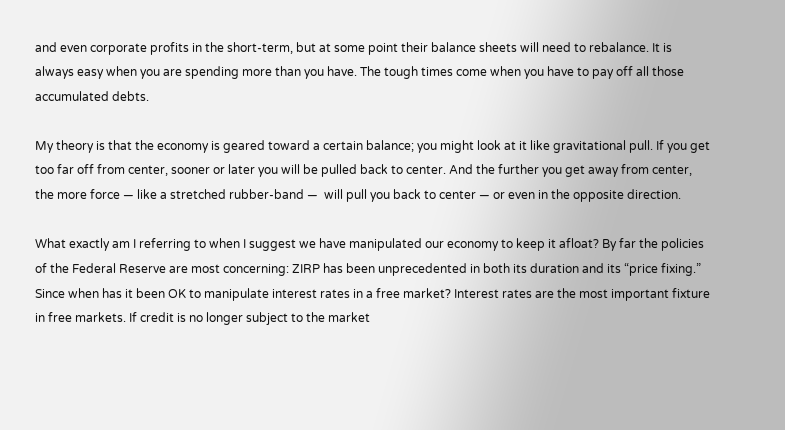and even corporate profits in the short-term, but at some point their balance sheets will need to rebalance. It is always easy when you are spending more than you have. The tough times come when you have to pay off all those accumulated debts.

My theory is that the economy is geared toward a certain balance; you might look at it like gravitational pull. If you get too far off from center, sooner or later you will be pulled back to center. And the further you get away from center, the more force — like a stretched rubber-band —  will pull you back to center — or even in the opposite direction.

What exactly am I referring to when I suggest we have manipulated our economy to keep it afloat? By far the policies of the Federal Reserve are most concerning: ZIRP has been unprecedented in both its duration and its “price fixing.” Since when has it been OK to manipulate interest rates in a free market? Interest rates are the most important fixture in free markets. If credit is no longer subject to the market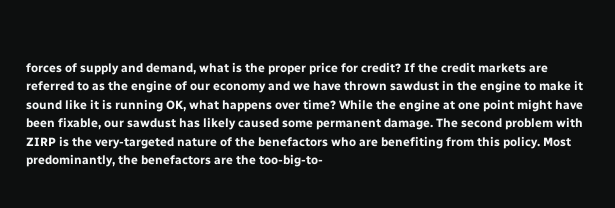forces of supply and demand, what is the proper price for credit? If the credit markets are referred to as the engine of our economy and we have thrown sawdust in the engine to make it sound like it is running OK, what happens over time? While the engine at one point might have been fixable, our sawdust has likely caused some permanent damage. The second problem with ZIRP is the very-targeted nature of the benefactors who are benefiting from this policy. Most predominantly, the benefactors are the too-big-to-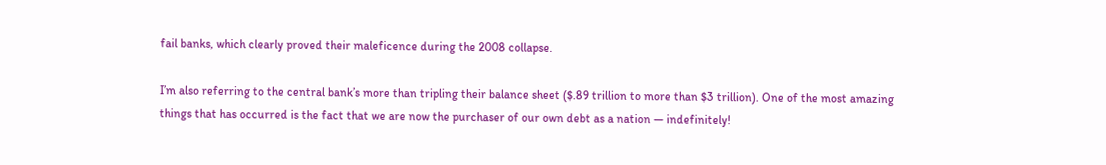fail banks, which clearly proved their maleficence during the 2008 collapse.

I’m also referring to the central bank’s more than tripling their balance sheet ($.89 trillion to more than $3 trillion). One of the most amazing things that has occurred is the fact that we are now the purchaser of our own debt as a nation — indefinitely!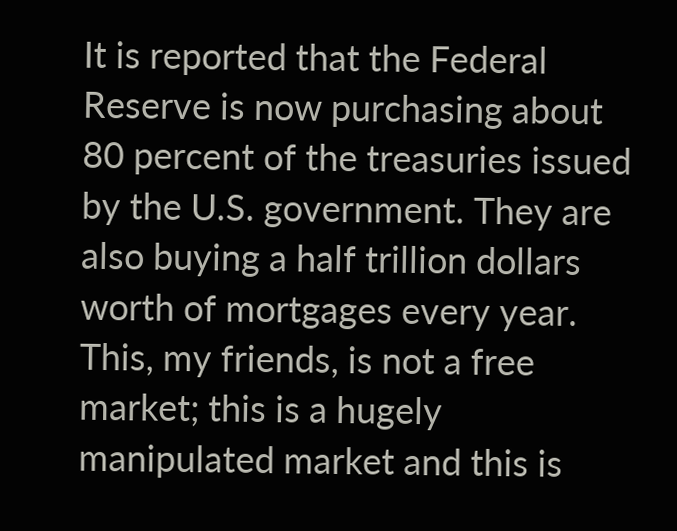It is reported that the Federal Reserve is now purchasing about 80 percent of the treasuries issued by the U.S. government. They are also buying a half trillion dollars worth of mortgages every year. This, my friends, is not a free market; this is a hugely manipulated market and this is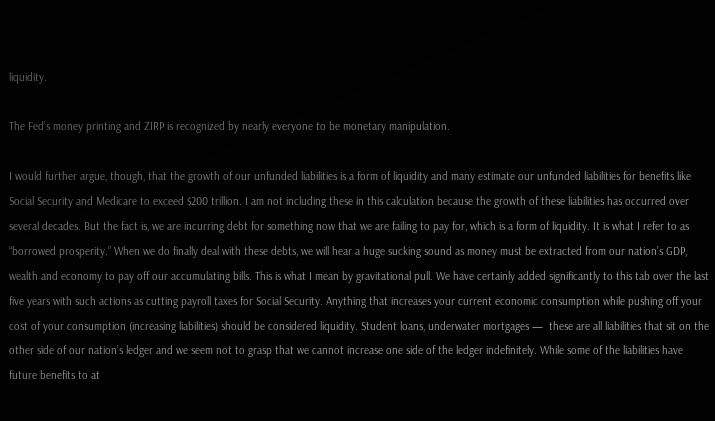liquidity.

The Fed’s money printing and ZIRP is recognized by nearly everyone to be monetary manipulation.

I would further argue, though, that the growth of our unfunded liabilities is a form of liquidity and many estimate our unfunded liabilities for benefits like Social Security and Medicare to exceed $200 trillion. I am not including these in this calculation because the growth of these liabilities has occurred over several decades. But the fact is, we are incurring debt for something now that we are failing to pay for, which is a form of liquidity. It is what I refer to as “borrowed prosperity.” When we do finally deal with these debts, we will hear a huge sucking sound as money must be extracted from our nation’s GDP, wealth and economy to pay off our accumulating bills. This is what I mean by gravitational pull. We have certainly added significantly to this tab over the last five years with such actions as cutting payroll taxes for Social Security. Anything that increases your current economic consumption while pushing off your cost of your consumption (increasing liabilities) should be considered liquidity. Student loans, underwater mortgages —  these are all liabilities that sit on the other side of our nation’s ledger and we seem not to grasp that we cannot increase one side of the ledger indefinitely. While some of the liabilities have future benefits to at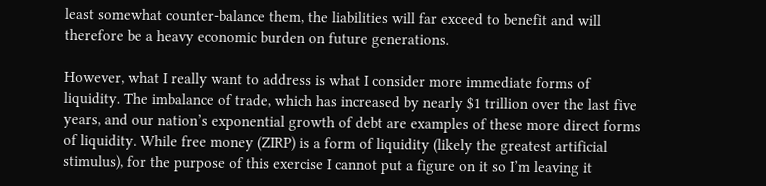least somewhat counter-balance them, the liabilities will far exceed to benefit and will therefore be a heavy economic burden on future generations.

However, what I really want to address is what I consider more immediate forms of liquidity. The imbalance of trade, which has increased by nearly $1 trillion over the last five years, and our nation’s exponential growth of debt are examples of these more direct forms of liquidity. While free money (ZIRP) is a form of liquidity (likely the greatest artificial stimulus), for the purpose of this exercise I cannot put a figure on it so I’m leaving it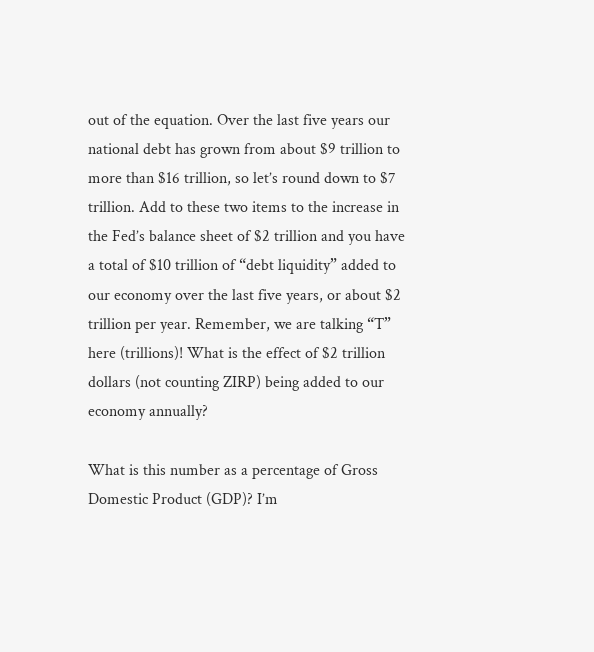out of the equation. Over the last five years our national debt has grown from about $9 trillion to more than $16 trillion, so let’s round down to $7 trillion. Add to these two items to the increase in the Fed’s balance sheet of $2 trillion and you have a total of $10 trillion of “debt liquidity” added to our economy over the last five years, or about $2 trillion per year. Remember, we are talking “T” here (trillions)! What is the effect of $2 trillion dollars (not counting ZIRP) being added to our economy annually?

What is this number as a percentage of Gross Domestic Product (GDP)? I’m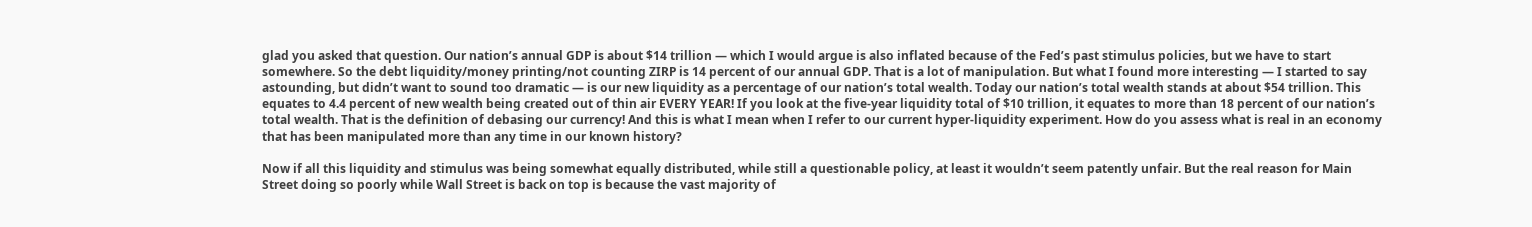glad you asked that question. Our nation’s annual GDP is about $14 trillion — which I would argue is also inflated because of the Fed’s past stimulus policies, but we have to start somewhere. So the debt liquidity/money printing/not counting ZIRP is 14 percent of our annual GDP. That is a lot of manipulation. But what I found more interesting — I started to say astounding, but didn’t want to sound too dramatic — is our new liquidity as a percentage of our nation’s total wealth. Today our nation’s total wealth stands at about $54 trillion. This equates to 4.4 percent of new wealth being created out of thin air EVERY YEAR! If you look at the five-year liquidity total of $10 trillion, it equates to more than 18 percent of our nation’s total wealth. That is the definition of debasing our currency! And this is what I mean when I refer to our current hyper-liquidity experiment. How do you assess what is real in an economy that has been manipulated more than any time in our known history?

Now if all this liquidity and stimulus was being somewhat equally distributed, while still a questionable policy, at least it wouldn’t seem patently unfair. But the real reason for Main Street doing so poorly while Wall Street is back on top is because the vast majority of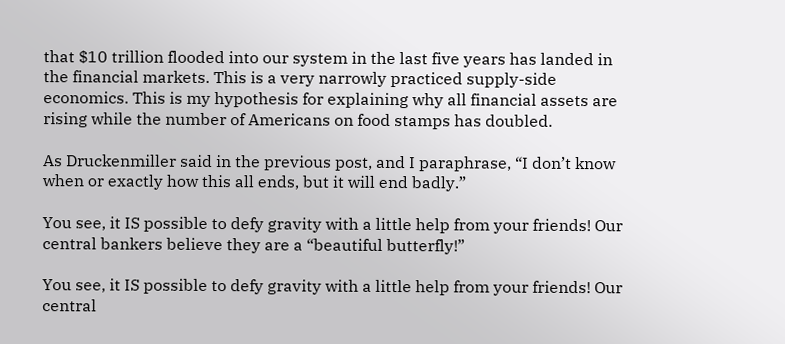that $10 trillion flooded into our system in the last five years has landed in the financial markets. This is a very narrowly practiced supply-side economics. This is my hypothesis for explaining why all financial assets are rising while the number of Americans on food stamps has doubled.

As Druckenmiller said in the previous post, and I paraphrase, “I don’t know when or exactly how this all ends, but it will end badly.”

You see, it IS possible to defy gravity with a little help from your friends! Our central bankers believe they are a “beautiful butterfly!”

You see, it IS possible to defy gravity with a little help from your friends! Our central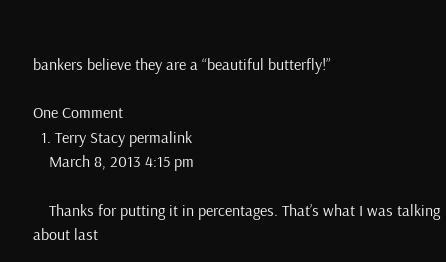bankers believe they are a “beautiful butterfly!”

One Comment
  1. Terry Stacy permalink
    March 8, 2013 4:15 pm

    Thanks for putting it in percentages. That’s what I was talking about last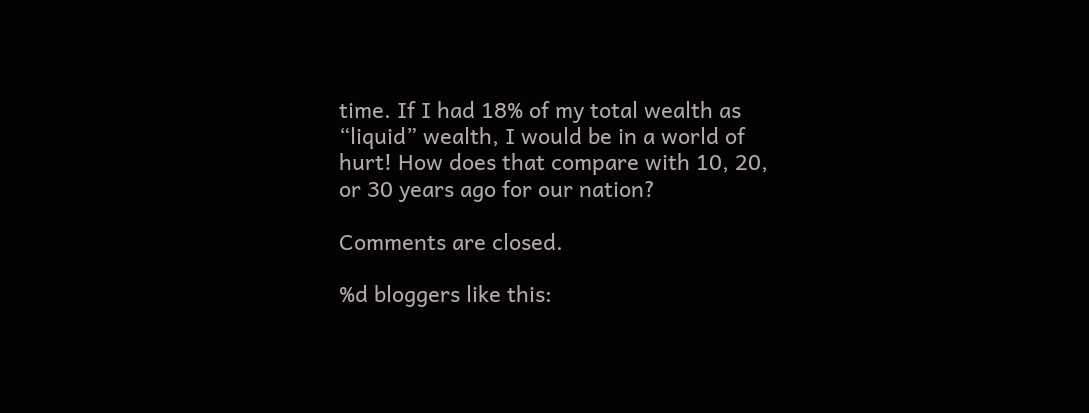time. If I had 18% of my total wealth as “liquid” wealth, I would be in a world of hurt! How does that compare with 10, 20, or 30 years ago for our nation?

Comments are closed.

%d bloggers like this: